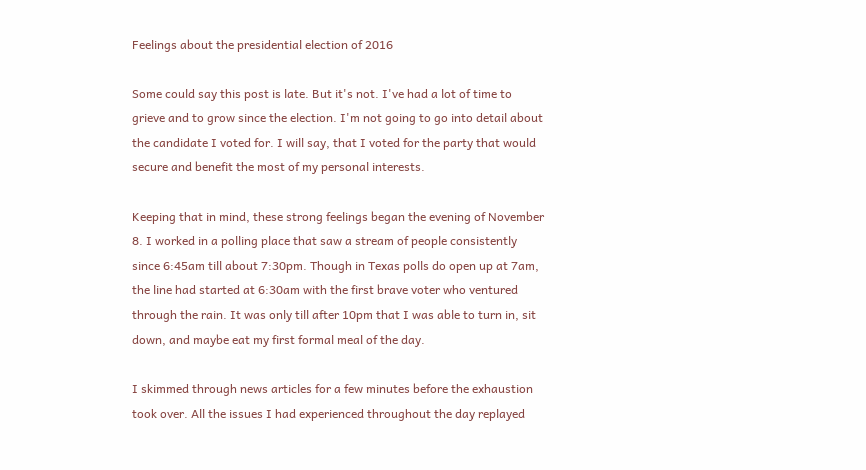Feelings about the presidential election of 2016

Some could say this post is late. But it's not. I've had a lot of time to grieve and to grow since the election. I'm not going to go into detail about the candidate I voted for. I will say, that I voted for the party that would secure and benefit the most of my personal interests.

Keeping that in mind, these strong feelings began the evening of November 8. I worked in a polling place that saw a stream of people consistently since 6:45am till about 7:30pm. Though in Texas polls do open up at 7am, the line had started at 6:30am with the first brave voter who ventured through the rain. It was only till after 10pm that I was able to turn in, sit down, and maybe eat my first formal meal of the day.

I skimmed through news articles for a few minutes before the exhaustion took over. All the issues I had experienced throughout the day replayed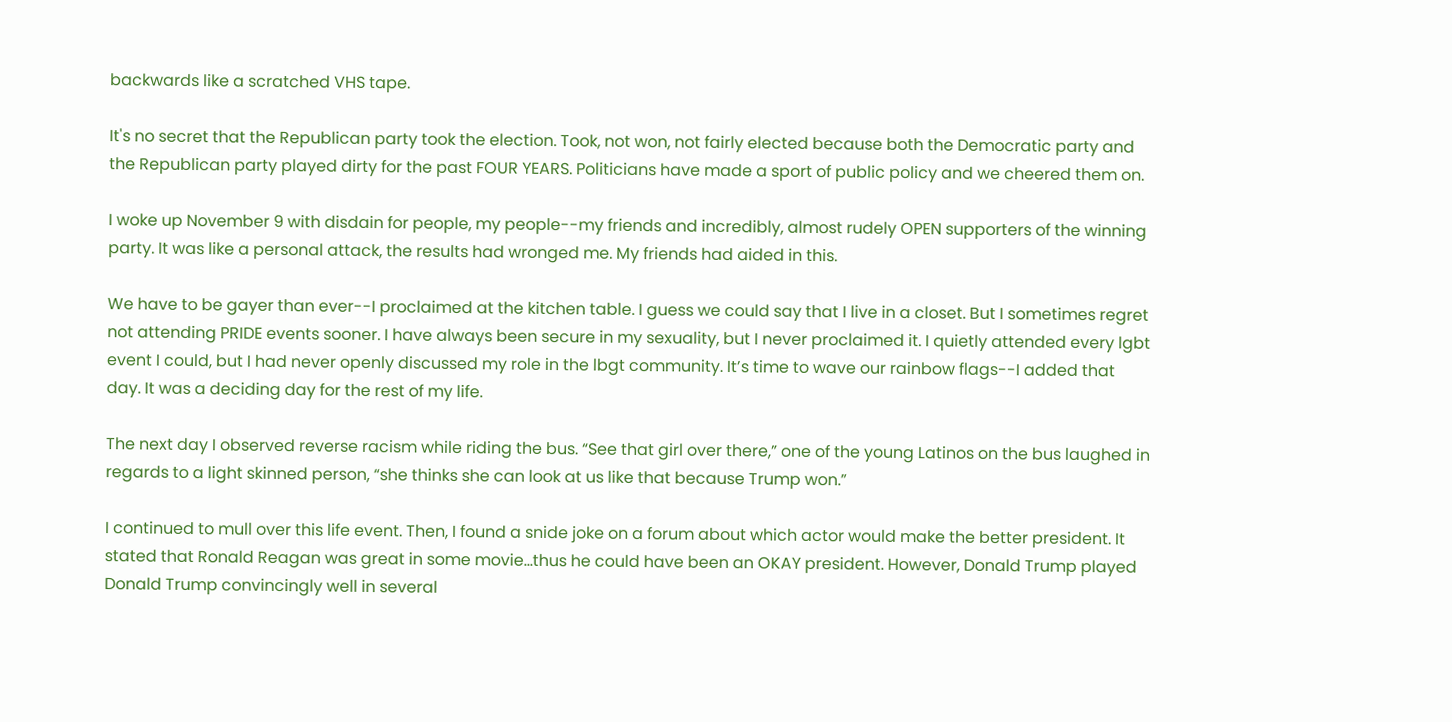backwards like a scratched VHS tape.

It's no secret that the Republican party took the election. Took, not won, not fairly elected because both the Democratic party and the Republican party played dirty for the past FOUR YEARS. Politicians have made a sport of public policy and we cheered them on.

I woke up November 9 with disdain for people, my people--my friends and incredibly, almost rudely OPEN supporters of the winning party. It was like a personal attack, the results had wronged me. My friends had aided in this.

We have to be gayer than ever--I proclaimed at the kitchen table. I guess we could say that I live in a closet. But I sometimes regret not attending PRIDE events sooner. I have always been secure in my sexuality, but I never proclaimed it. I quietly attended every lgbt event I could, but I had never openly discussed my role in the lbgt community. It’s time to wave our rainbow flags--I added that day. It was a deciding day for the rest of my life.

The next day I observed reverse racism while riding the bus. “See that girl over there,” one of the young Latinos on the bus laughed in regards to a light skinned person, “she thinks she can look at us like that because Trump won.”

I continued to mull over this life event. Then, I found a snide joke on a forum about which actor would make the better president. It stated that Ronald Reagan was great in some movie...thus he could have been an OKAY president. However, Donald Trump played Donald Trump convincingly well in several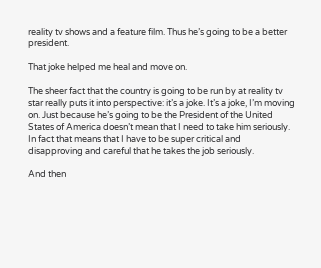reality tv shows and a feature film. Thus he’s going to be a better president.

That joke helped me heal and move on.

The sheer fact that the country is going to be run by at reality tv star really puts it into perspective: it’s a joke. It’s a joke, I’m moving on. Just because he’s going to be the President of the United States of America doesn’t mean that I need to take him seriously. In fact that means that I have to be super critical and disapproving and careful that he takes the job seriously.

And then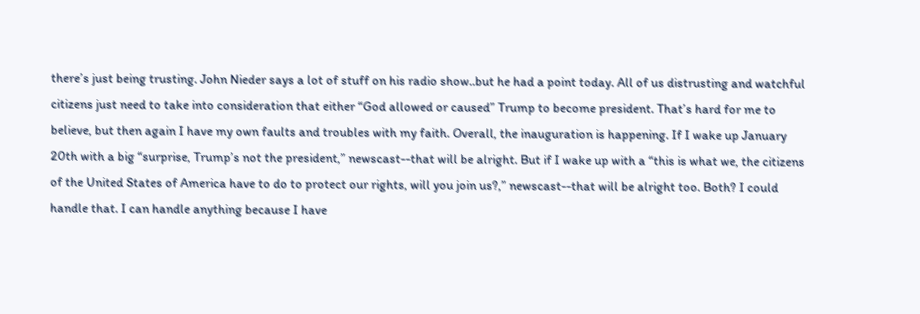there’s just being trusting. John Nieder says a lot of stuff on his radio show..but he had a point today. All of us distrusting and watchful citizens just need to take into consideration that either “God allowed or caused” Trump to become president. That’s hard for me to believe, but then again I have my own faults and troubles with my faith. Overall, the inauguration is happening. If I wake up January 20th with a big “surprise, Trump’s not the president,” newscast--that will be alright. But if I wake up with a “this is what we, the citizens of the United States of America have to do to protect our rights, will you join us?,” newscast--that will be alright too. Both? I could handle that. I can handle anything because I have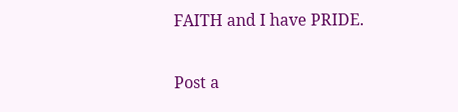FAITH and I have PRIDE.


Post a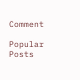Comment

Popular Posts